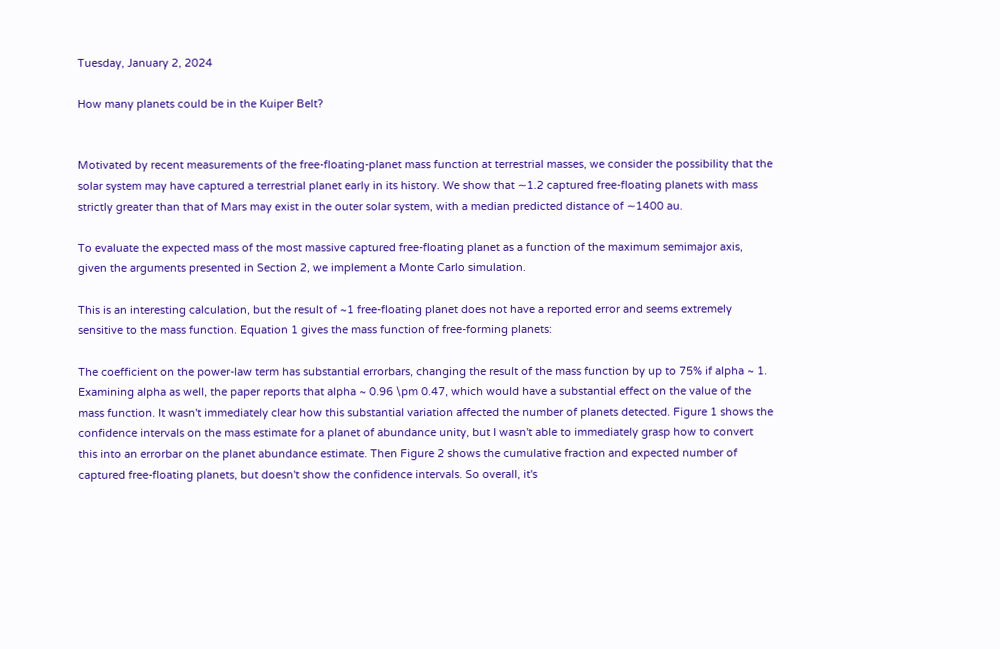Tuesday, January 2, 2024

How many planets could be in the Kuiper Belt?


Motivated by recent measurements of the free-floating-planet mass function at terrestrial masses, we consider the possibility that the solar system may have captured a terrestrial planet early in its history. We show that ∼1.2 captured free-floating planets with mass strictly greater than that of Mars may exist in the outer solar system, with a median predicted distance of ∼1400 au.

To evaluate the expected mass of the most massive captured free-floating planet as a function of the maximum semimajor axis, given the arguments presented in Section 2, we implement a Monte Carlo simulation.

This is an interesting calculation, but the result of ~1 free-floating planet does not have a reported error and seems extremely sensitive to the mass function. Equation 1 gives the mass function of free-forming planets:

The coefficient on the power-law term has substantial errorbars, changing the result of the mass function by up to 75% if alpha ~ 1. Examining alpha as well, the paper reports that alpha ~ 0.96 \pm 0.47, which would have a substantial effect on the value of the mass function. It wasn't immediately clear how this substantial variation affected the number of planets detected. Figure 1 shows the confidence intervals on the mass estimate for a planet of abundance unity, but I wasn't able to immediately grasp how to convert this into an errorbar on the planet abundance estimate. Then Figure 2 shows the cumulative fraction and expected number of captured free-floating planets, but doesn't show the confidence intervals. So overall, it's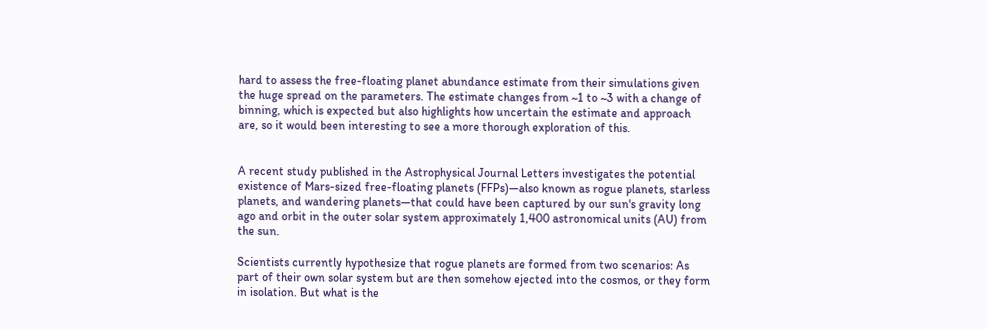hard to assess the free-floating planet abundance estimate from their simulations given the huge spread on the parameters. The estimate changes from ~1 to ~3 with a change of binning, which is expected but also highlights how uncertain the estimate and approach are, so it would been interesting to see a more thorough exploration of this.


A recent study published in the Astrophysical Journal Letters investigates the potential existence of Mars-sized free-floating planets (FFPs)—also known as rogue planets, starless planets, and wandering planets—that could have been captured by our sun's gravity long ago and orbit in the outer solar system approximately 1,400 astronomical units (AU) from the sun.

Scientists currently hypothesize that rogue planets are formed from two scenarios: As part of their own solar system but are then somehow ejected into the cosmos, or they form in isolation. But what is the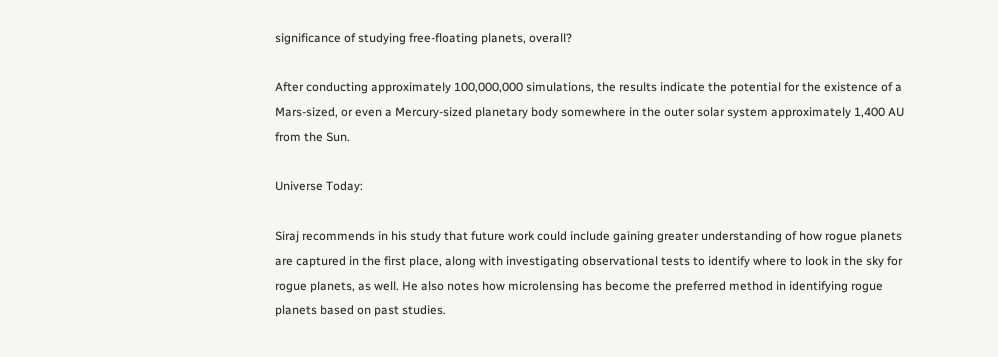significance of studying free-floating planets, overall?

After conducting approximately 100,000,000 simulations, the results indicate the potential for the existence of a Mars-sized, or even a Mercury-sized planetary body somewhere in the outer solar system approximately 1,400 AU from the Sun.

Universe Today:

Siraj recommends in his study that future work could include gaining greater understanding of how rogue planets are captured in the first place, along with investigating observational tests to identify where to look in the sky for rogue planets, as well. He also notes how microlensing has become the preferred method in identifying rogue planets based on past studies.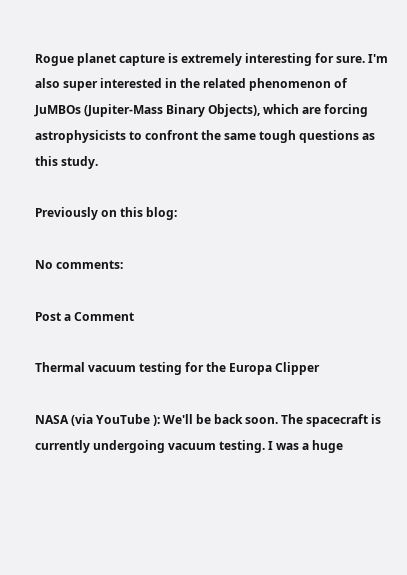Rogue planet capture is extremely interesting for sure. I'm also super interested in the related phenomenon of JuMBOs (Jupiter-Mass Binary Objects), which are forcing astrophysicists to confront the same tough questions as this study.

Previously on this blog:

No comments:

Post a Comment

Thermal vacuum testing for the Europa Clipper

NASA (via YouTube ): We'll be back soon. The spacecraft is currently undergoing vacuum testing. I was a huge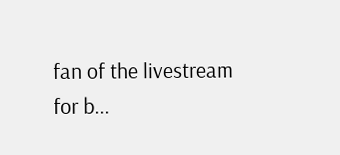fan of the livestream for b...